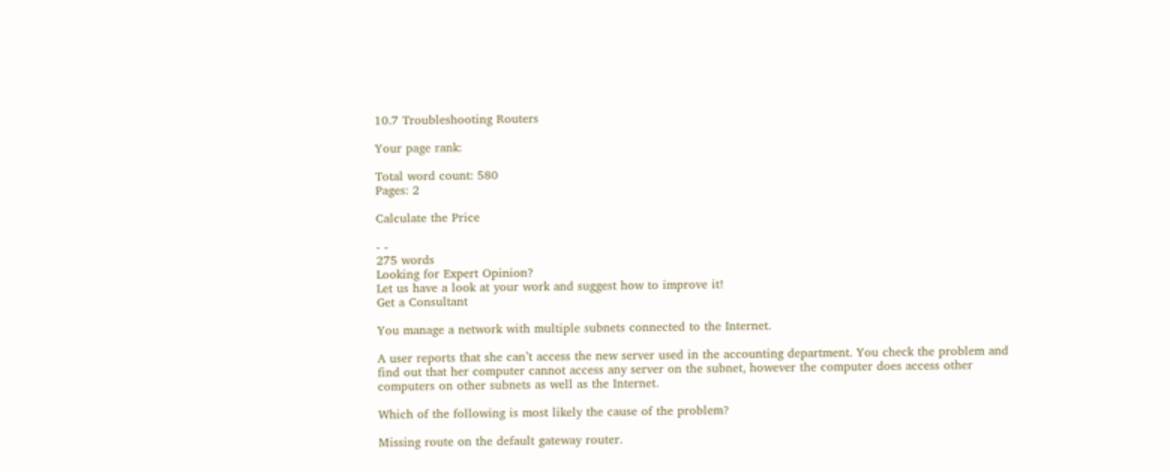10.7 Troubleshooting Routers

Your page rank:

Total word count: 580
Pages: 2

Calculate the Price

- -
275 words
Looking for Expert Opinion?
Let us have a look at your work and suggest how to improve it!
Get a Consultant

You manage a network with multiple subnets connected to the Internet.

A user reports that she can’t access the new server used in the accounting department. You check the problem and find out that her computer cannot access any server on the subnet, however the computer does access other computers on other subnets as well as the Internet.

Which of the following is most likely the cause of the problem?

Missing route on the default gateway router.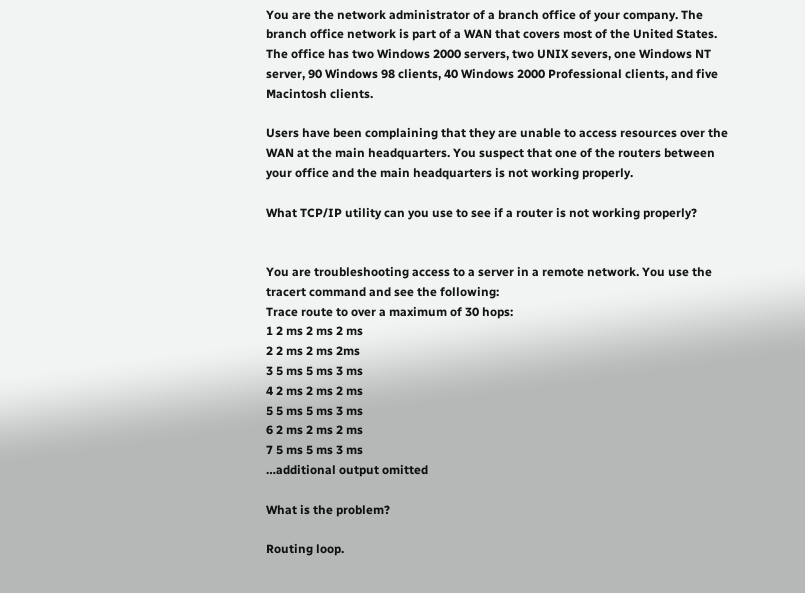You are the network administrator of a branch office of your company. The branch office network is part of a WAN that covers most of the United States. The office has two Windows 2000 servers, two UNIX severs, one Windows NT server, 90 Windows 98 clients, 40 Windows 2000 Professional clients, and five Macintosh clients.

Users have been complaining that they are unable to access resources over the WAN at the main headquarters. You suspect that one of the routers between your office and the main headquarters is not working properly.

What TCP/IP utility can you use to see if a router is not working properly?


You are troubleshooting access to a server in a remote network. You use the tracert command and see the following:
Trace route to over a maximum of 30 hops:
1 2 ms 2 ms 2 ms
2 2 ms 2 ms 2ms
3 5 ms 5 ms 3 ms
4 2 ms 2 ms 2 ms
5 5 ms 5 ms 3 ms
6 2 ms 2 ms 2 ms
7 5 ms 5 ms 3 ms
…additional output omitted

What is the problem?

Routing loop.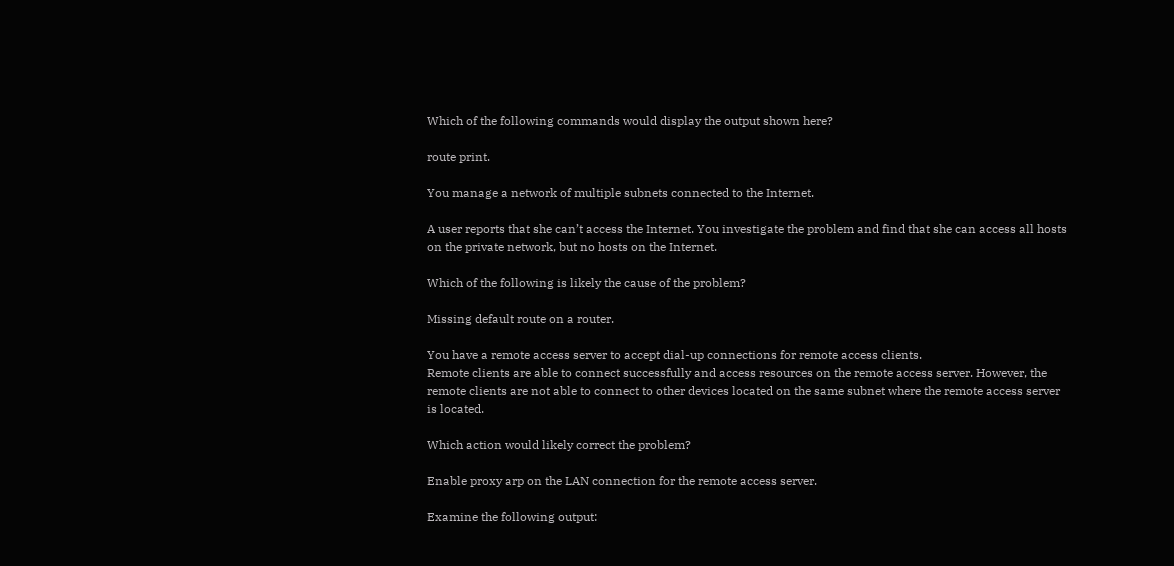Which of the following commands would display the output shown here?

route print.

You manage a network of multiple subnets connected to the Internet.

A user reports that she can’t access the Internet. You investigate the problem and find that she can access all hosts on the private network, but no hosts on the Internet.

Which of the following is likely the cause of the problem?

Missing default route on a router.

You have a remote access server to accept dial-up connections for remote access clients.
Remote clients are able to connect successfully and access resources on the remote access server. However, the remote clients are not able to connect to other devices located on the same subnet where the remote access server is located.

Which action would likely correct the problem?

Enable proxy arp on the LAN connection for the remote access server.

Examine the following output: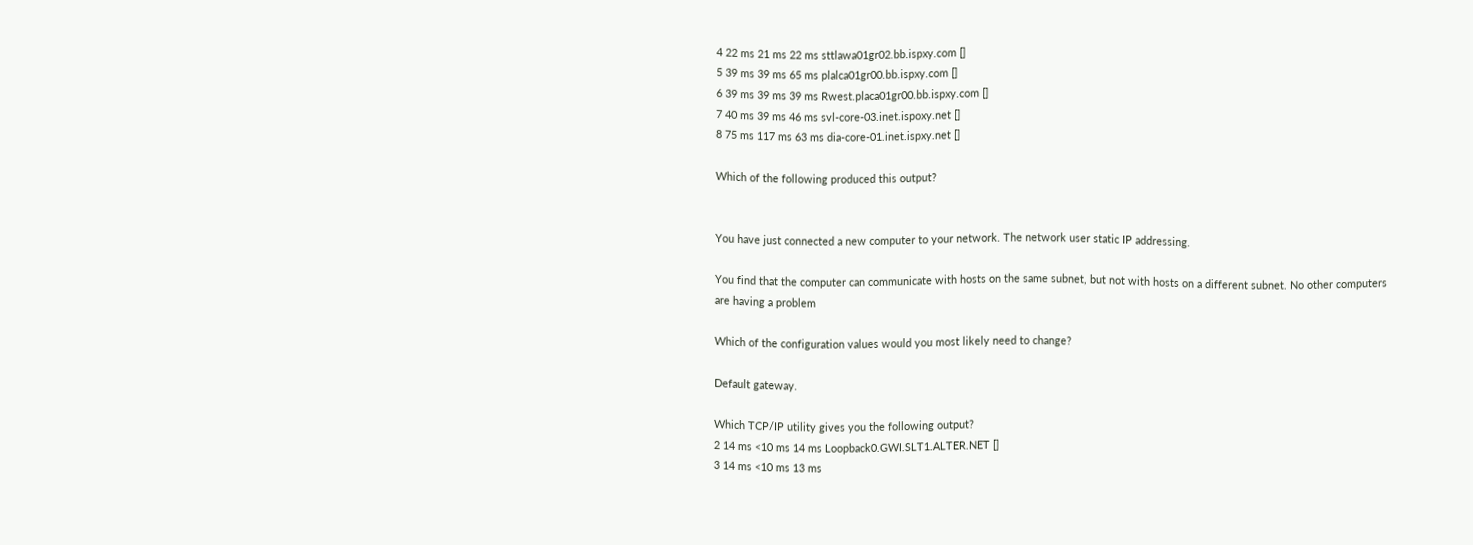4 22 ms 21 ms 22 ms sttlawa01gr02.bb.ispxy.com []
5 39 ms 39 ms 65 ms plalca01gr00.bb.ispxy.com []
6 39 ms 39 ms 39 ms Rwest.placa01gr00.bb.ispxy.com []
7 40 ms 39 ms 46 ms svl-core-03.inet.ispoxy.net []
8 75 ms 117 ms 63 ms dia-core-01.inet.ispxy.net []

Which of the following produced this output?


You have just connected a new computer to your network. The network user static IP addressing.

You find that the computer can communicate with hosts on the same subnet, but not with hosts on a different subnet. No other computers are having a problem

Which of the configuration values would you most likely need to change?

Default gateway.

Which TCP/IP utility gives you the following output?
2 14 ms <10 ms 14 ms Loopback0.GWI.SLT1.ALTER.NET []
3 14 ms <10 ms 13 ms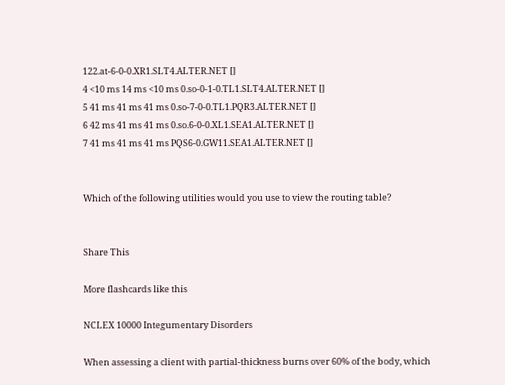122.at-6-0-0.XR1.SLT4.ALTER.NET []
4 <10 ms 14 ms <10 ms 0.so-0-1-0.TL1.SLT4.ALTER.NET []
5 41 ms 41 ms 41 ms 0.so-7-0-0.TL1.PQR3.ALTER.NET []
6 42 ms 41 ms 41 ms 0.so.6-0-0.XL1.SEA1.ALTER.NET []
7 41 ms 41 ms 41 ms PQS6-0.GW11.SEA1.ALTER.NET []


Which of the following utilities would you use to view the routing table?


Share This

More flashcards like this

NCLEX 10000 Integumentary Disorders

When assessing a client with partial-thickness burns over 60% of the body, which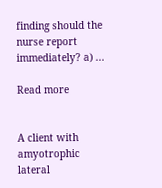finding should the nurse report immediately? a) ...

Read more


A client with amyotrophic lateral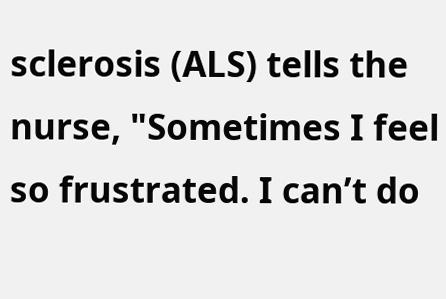sclerosis (ALS) tells the nurse, "Sometimes I feel so frustrated. I can’t do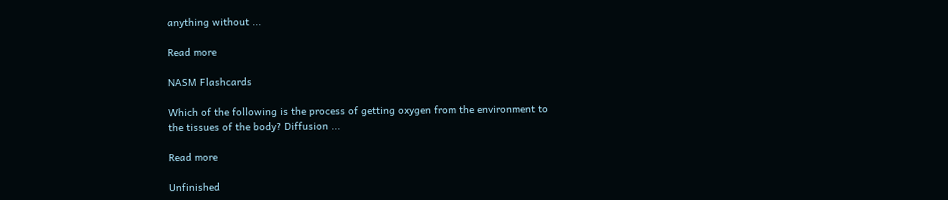anything without ...

Read more

NASM Flashcards

Which of the following is the process of getting oxygen from the environment to the tissues of the body? Diffusion ...

Read more

Unfinished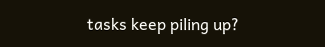tasks keep piling up?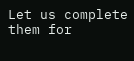Let us complete them for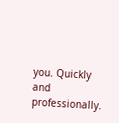you. Quickly and professionally.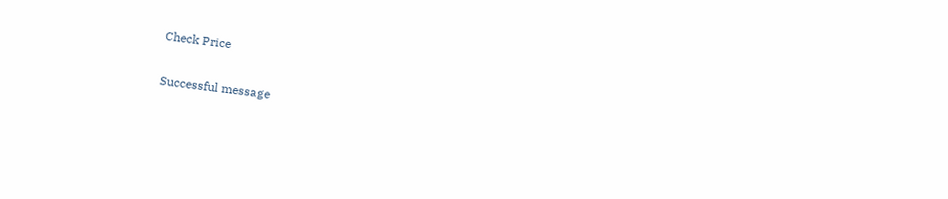Check Price

Successful message